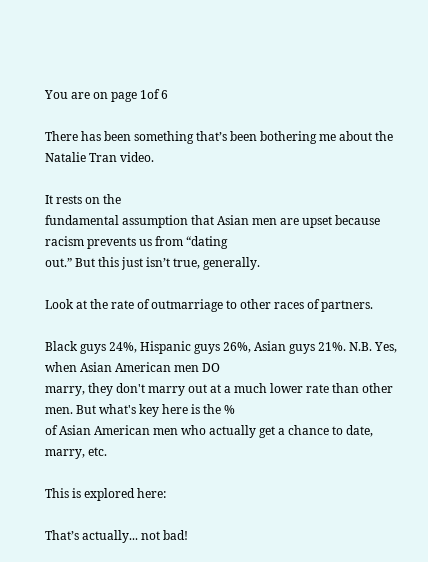You are on page 1of 6

There has been something that’s been bothering me about the Natalie Tran video.

It rests on the
fundamental assumption that Asian men are upset because racism prevents us from “dating
out.” But this just isn’t true, generally.

Look at the rate of outmarriage to other races of partners.

Black guys 24%, Hispanic guys 26%, Asian guys 21%. N.B. Yes, when Asian American men DO
marry, they don't marry out at a much lower rate than other men. But what's key here is the %
of Asian American men who actually get a chance to date, marry, etc.

This is explored here:

That’s actually... not bad!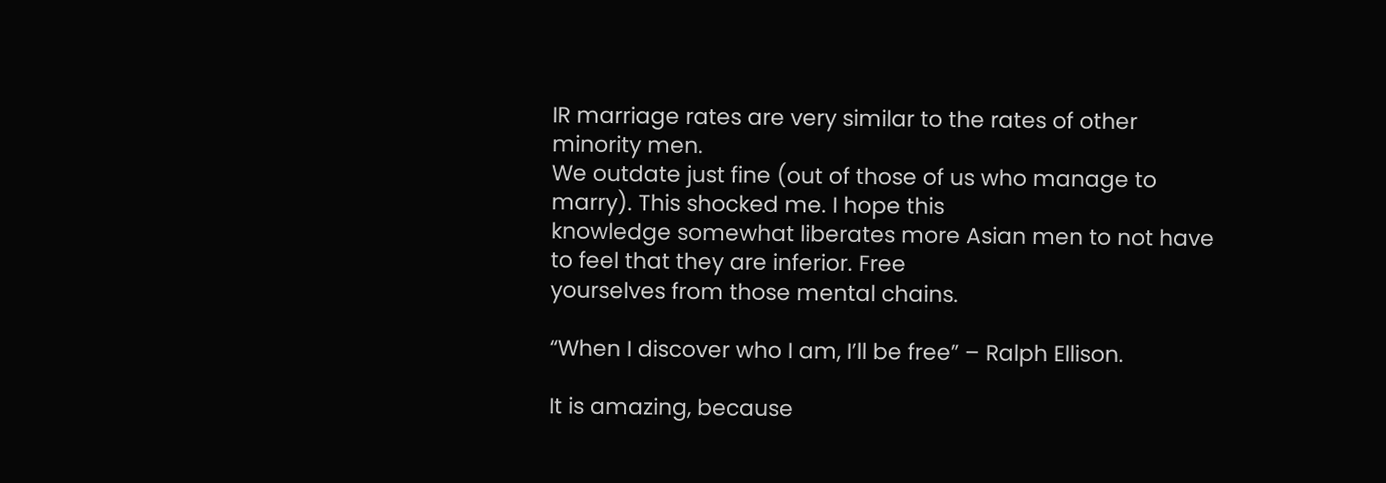IR marriage rates are very similar to the rates of other minority men.
We outdate just fine (out of those of us who manage to marry). This shocked me. I hope this
knowledge somewhat liberates more Asian men to not have to feel that they are inferior. Free
yourselves from those mental chains.

“When I discover who I am, I’ll be free” – Ralph Ellison.

It is amazing, because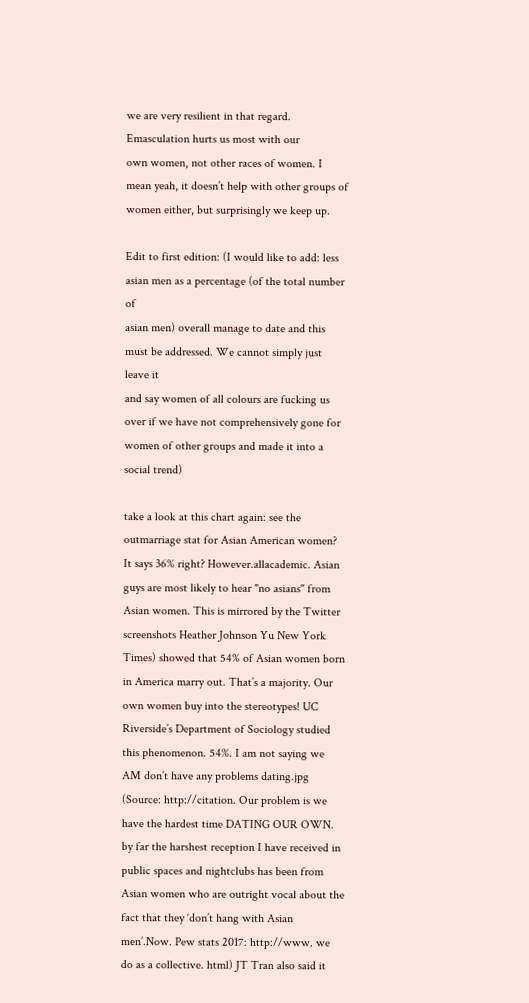we are very resilient in that regard. Emasculation hurts us most with our
own women, not other races of women. I mean yeah, it doesn’t help with other groups of
women either, but surprisingly we keep up.

Edit to first edition: (I would like to add: less asian men as a percentage (of the total number of
asian men) overall manage to date and this must be addressed. We cannot simply just leave it
and say women of all colours are fucking us over if we have not comprehensively gone for
women of other groups and made it into a social trend)

take a look at this chart again: see the outmarriage stat for Asian American women? It says 36% right? However.allacademic. Asian guys are most likely to hear "no asians" from Asian women. This is mirrored by the Twitter screenshots Heather Johnson Yu New York Times) showed that 54% of Asian women born in America marry out. That’s a majority. Our own women buy into the stereotypes! UC Riverside’s Department of Sociology studied this phenomenon. 54%. I am not saying we AM don’t have any problems dating.jpg (Source: http://citation. Our problem is we have the hardest time DATING OUR OWN. by far the harshest reception I have received in public spaces and nightclubs has been from Asian women who are outright vocal about the fact that they ‘don’t hang with Asian men’.Now. Pew stats 2017: http://www. we do as a collective. html) JT Tran also said it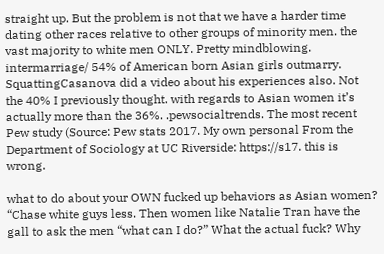straight up. But the problem is not that we have a harder time dating other races relative to other groups of minority men. the vast majority to white men ONLY. Pretty mindblowing. intermarriage/ 54% of American born Asian girls outmarry. SquattingCasanova did a video about his experiences also. Not the 40% I previously thought. with regards to Asian women it’s actually more than the 36%. .pewsocialtrends. The most recent Pew study (Source: Pew stats 2017. My own personal From the Department of Sociology at UC Riverside: https://s17. this is wrong.

what to do about your OWN fucked up behaviors as Asian women? “Chase white guys less. Then women like Natalie Tran have the gall to ask the men “what can I do?” What the actual fuck? Why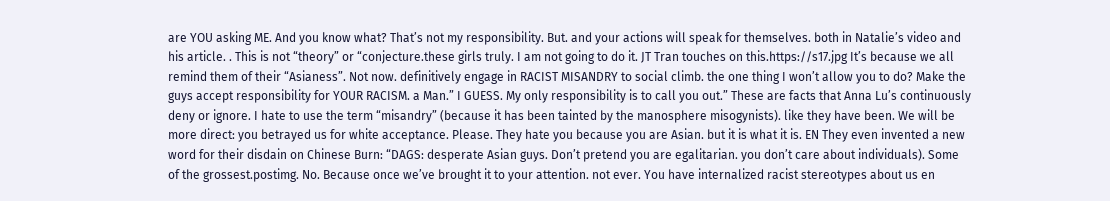are YOU asking ME. And you know what? That’s not my responsibility. But. and your actions will speak for themselves. both in Natalie’s video and his article. . This is not “theory” or “conjecture.these girls truly. I am not going to do it. JT Tran touches on this.https://s17.jpg It’s because we all remind them of their “Asianess”. Not now. definitively engage in RACIST MISANDRY to social climb. the one thing I won’t allow you to do? Make the guys accept responsibility for YOUR RACISM. a Man.” I GUESS. My only responsibility is to call you out.” These are facts that Anna Lu’s continuously deny or ignore. I hate to use the term “misandry” (because it has been tainted by the manosphere misogynists). like they have been. We will be more direct: you betrayed us for white acceptance. Please. They hate you because you are Asian. but it is what it is. EN They even invented a new word for their disdain on Chinese Burn: “DAGS: desperate Asian guys. Don’t pretend you are egalitarian. you don’t care about individuals). Some of the grossest.postimg. No. Because once we’ve brought it to your attention. not ever. You have internalized racist stereotypes about us en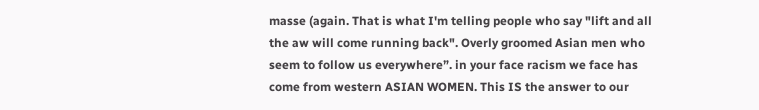masse (again. That is what I'm telling people who say "lift and all the aw will come running back". Overly groomed Asian men who seem to follow us everywhere”. in your face racism we face has come from western ASIAN WOMEN. This IS the answer to our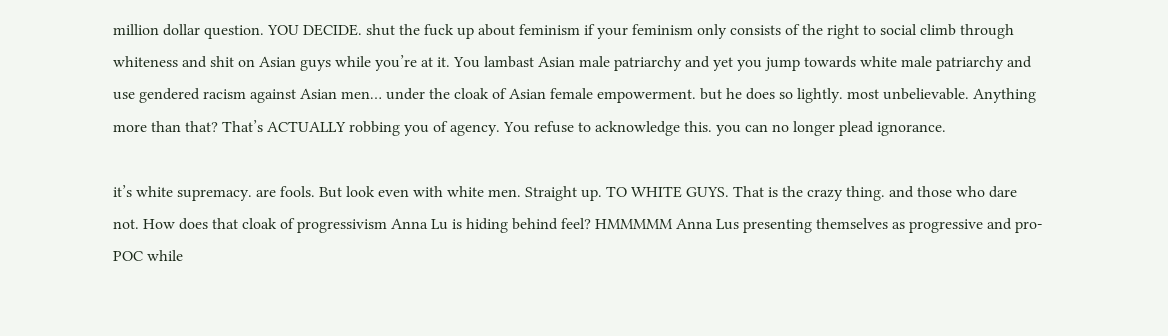million dollar question. YOU DECIDE. shut the fuck up about feminism if your feminism only consists of the right to social climb through whiteness and shit on Asian guys while you’re at it. You lambast Asian male patriarchy and yet you jump towards white male patriarchy and use gendered racism against Asian men… under the cloak of Asian female empowerment. but he does so lightly. most unbelievable. Anything more than that? That’s ACTUALLY robbing you of agency. You refuse to acknowledge this. you can no longer plead ignorance.

it’s white supremacy. are fools. But look even with white men. Straight up. TO WHITE GUYS. That is the crazy thing. and those who dare not. How does that cloak of progressivism Anna Lu is hiding behind feel? HMMMMM Anna Lus presenting themselves as progressive and pro-POC while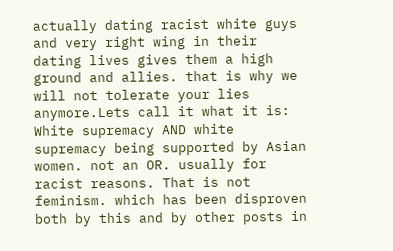actually dating racist white guys and very right wing in their dating lives gives them a high ground and allies. that is why we will not tolerate your lies anymore.Lets call it what it is: White supremacy AND white supremacy being supported by Asian women. not an OR. usually for racist reasons. That is not feminism. which has been disproven both by this and by other posts in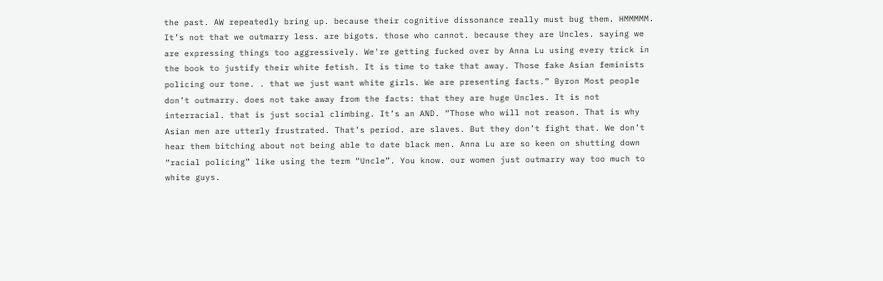the past. AW repeatedly bring up. because their cognitive dissonance really must bug them. HMMMMM. It’s not that we outmarry less. are bigots. those who cannot. because they are Uncles. saying we are expressing things too aggressively. We're getting fucked over by Anna Lu using every trick in the book to justify their white fetish. It is time to take that away. Those fake Asian feminists policing our tone. . that we just want white girls. We are presenting facts.” Byron Most people don’t outmarry. does not take away from the facts: that they are huge Uncles. It is not interracial. that is just social climbing. It’s an AND. “Those who will not reason. That is why Asian men are utterly frustrated. That’s period. are slaves. But they don’t fight that. We don’t hear them bitching about not being able to date black men. Anna Lu are so keen on shutting down “racial policing” like using the term “Uncle”. You know. our women just outmarry way too much to white guys.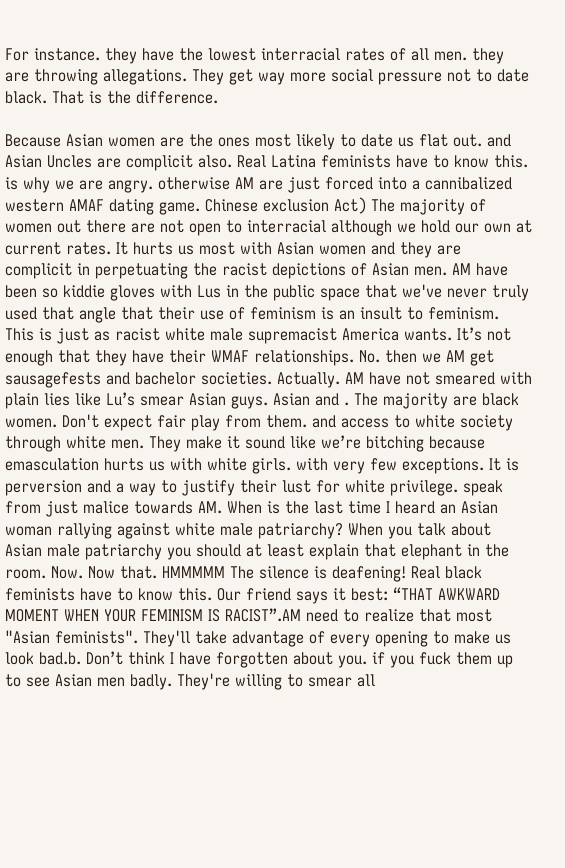For instance. they have the lowest interracial rates of all men. they are throwing allegations. They get way more social pressure not to date black. That is the difference.

Because Asian women are the ones most likely to date us flat out. and Asian Uncles are complicit also. Real Latina feminists have to know this. is why we are angry. otherwise AM are just forced into a cannibalized western AMAF dating game. Chinese exclusion Act) The majority of women out there are not open to interracial although we hold our own at current rates. It hurts us most with Asian women and they are complicit in perpetuating the racist depictions of Asian men. AM have been so kiddie gloves with Lus in the public space that we've never truly used that angle that their use of feminism is an insult to feminism. This is just as racist white male supremacist America wants. It’s not enough that they have their WMAF relationships. No. then we AM get sausagefests and bachelor societies. Actually. AM have not smeared with plain lies like Lu’s smear Asian guys. Asian and . The majority are black women. Don't expect fair play from them. and access to white society through white men. They make it sound like we’re bitching because emasculation hurts us with white girls. with very few exceptions. It is perversion and a way to justify their lust for white privilege. speak from just malice towards AM. When is the last time I heard an Asian woman rallying against white male patriarchy? When you talk about Asian male patriarchy you should at least explain that elephant in the room. Now. Now that. HMMMMM The silence is deafening! Real black feminists have to know this. Our friend says it best: “THAT AWKWARD MOMENT WHEN YOUR FEMINISM IS RACIST”.AM need to realize that most "Asian feminists". They'll take advantage of every opening to make us look bad.b. Don’t think I have forgotten about you. if you fuck them up to see Asian men badly. They're willing to smear all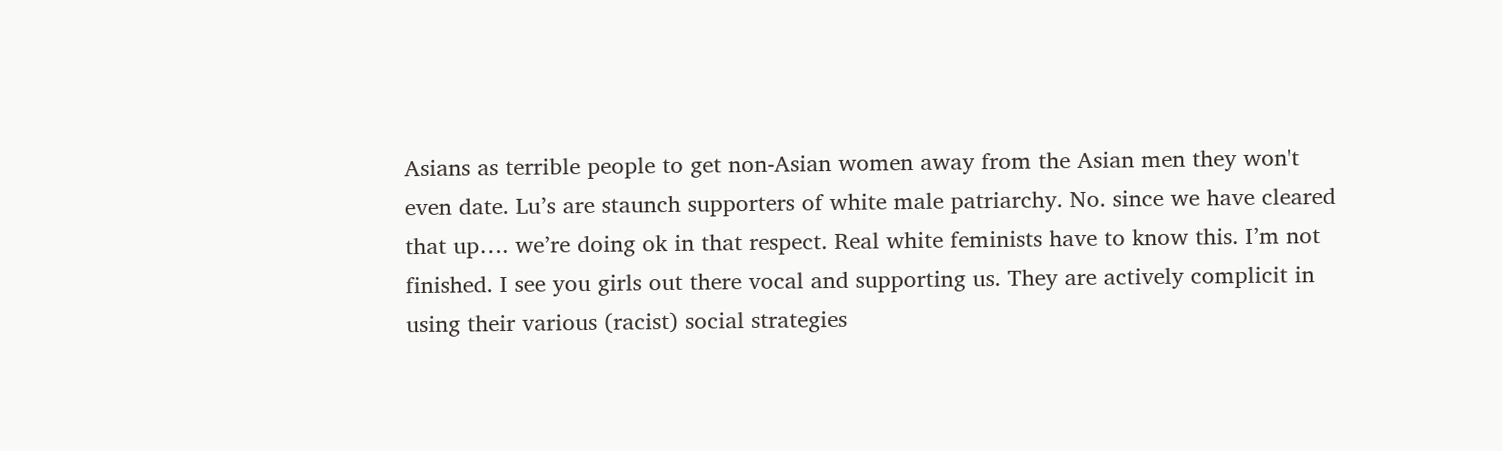Asians as terrible people to get non-Asian women away from the Asian men they won't even date. Lu’s are staunch supporters of white male patriarchy. No. since we have cleared that up…. we’re doing ok in that respect. Real white feminists have to know this. I’m not finished. I see you girls out there vocal and supporting us. They are actively complicit in using their various (racist) social strategies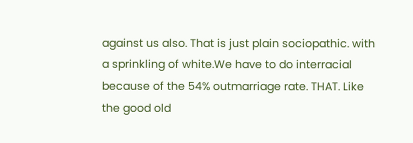against us also. That is just plain sociopathic. with a sprinkling of white.We have to do interracial because of the 54% outmarriage rate. THAT. Like the good old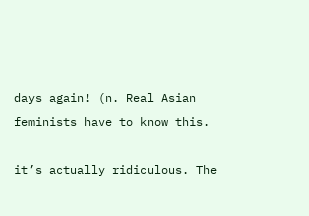days again! (n. Real Asian feminists have to know this.

it’s actually ridiculous. The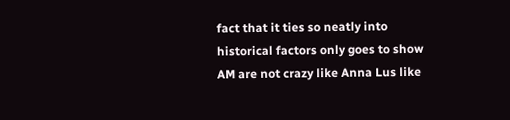fact that it ties so neatly into historical factors only goes to show AM are not crazy like Anna Lus like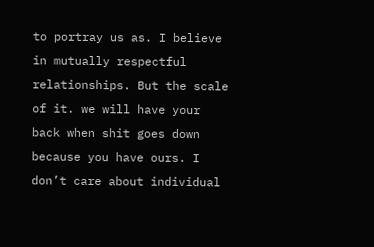to portray us as. I believe in mutually respectful relationships. But the scale of it. we will have your back when shit goes down because you have ours. I don’t care about individual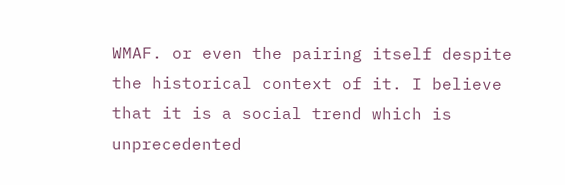WMAF. or even the pairing itself despite the historical context of it. I believe that it is a social trend which is unprecedented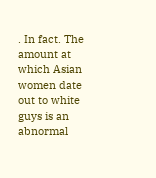. In fact. The amount at which Asian women date out to white guys is an abnormal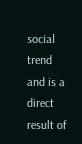social trend and is a direct result of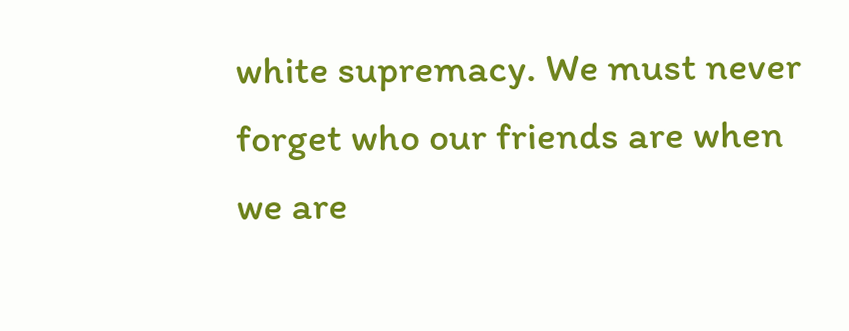white supremacy. We must never forget who our friends are when we are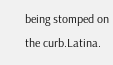being stomped on the curb.Latina.